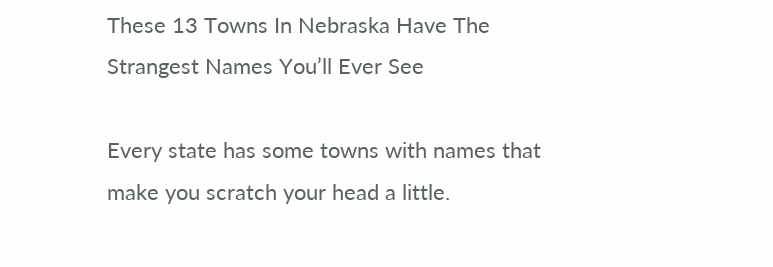These 13 Towns In Nebraska Have The Strangest Names You’ll Ever See

Every state has some towns with names that make you scratch your head a little.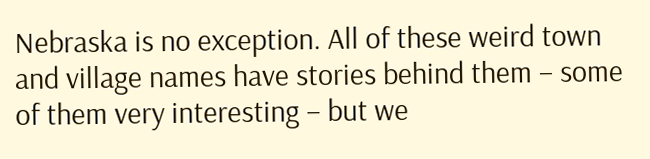Nebraska is no exception. All of these weird town and village names have stories behind them – some of them very interesting – but we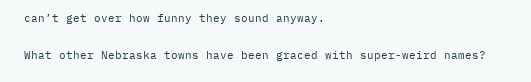can’t get over how funny they sound anyway.

What other Nebraska towns have been graced with super-weird names?